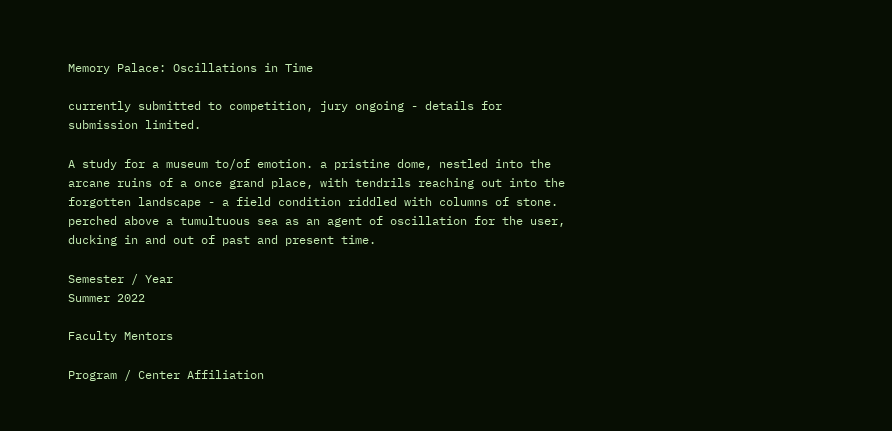Memory Palace: Oscillations in Time

currently submitted to competition, jury ongoing - details for submission limited.

A study for a museum to/of emotion. a pristine dome, nestled into the arcane ruins of a once grand place, with tendrils reaching out into the forgotten landscape - a field condition riddled with columns of stone. perched above a tumultuous sea as an agent of oscillation for the user, ducking in and out of past and present time.

Semester / Year
Summer 2022

Faculty Mentors

Program / Center Affiliation